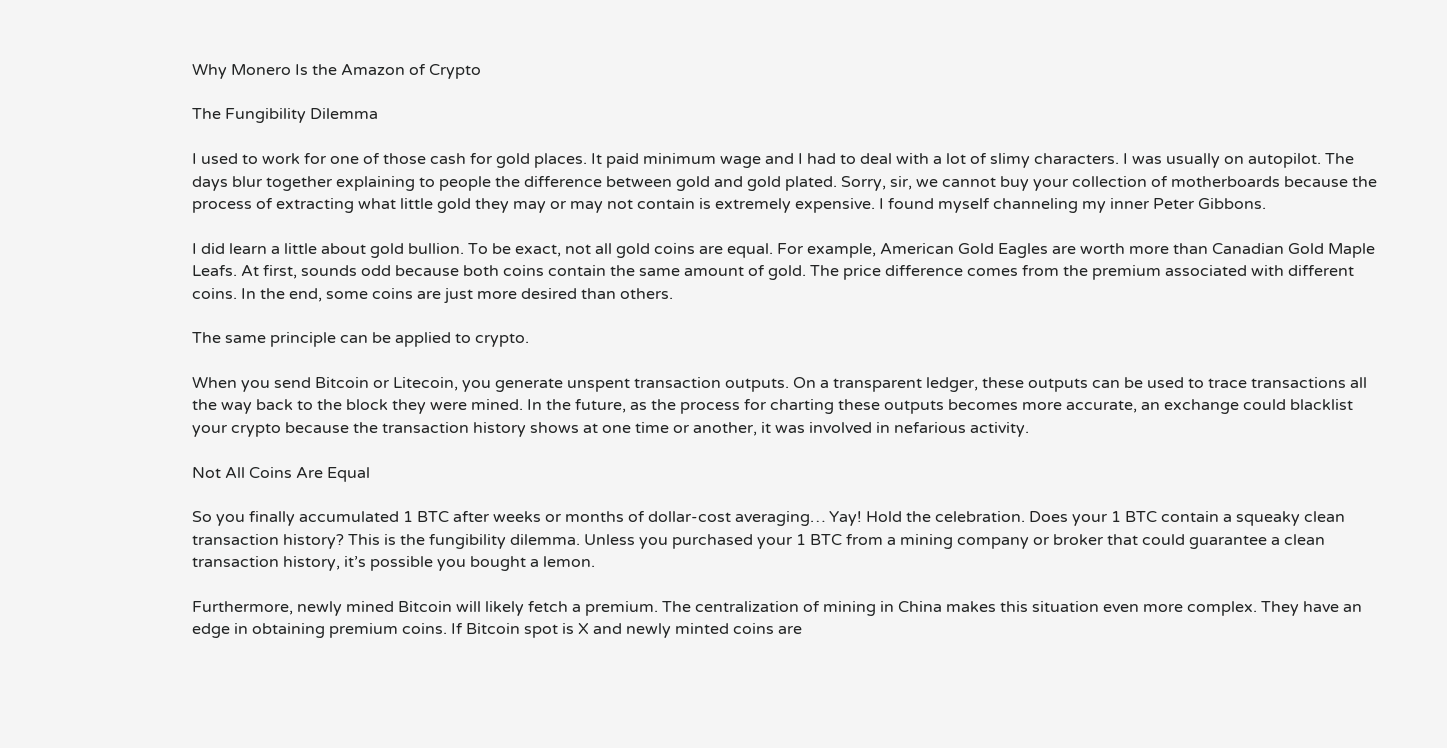Why Monero Is the Amazon of Crypto

The Fungibility Dilemma

I used to work for one of those cash for gold places. It paid minimum wage and I had to deal with a lot of slimy characters. I was usually on autopilot. The days blur together explaining to people the difference between gold and gold plated. Sorry, sir, we cannot buy your collection of motherboards because the process of extracting what little gold they may or may not contain is extremely expensive. I found myself channeling my inner Peter Gibbons.

I did learn a little about gold bullion. To be exact, not all gold coins are equal. For example, American Gold Eagles are worth more than Canadian Gold Maple Leafs. At first, sounds odd because both coins contain the same amount of gold. The price difference comes from the premium associated with different coins. In the end, some coins are just more desired than others.

The same principle can be applied to crypto.

When you send Bitcoin or Litecoin, you generate unspent transaction outputs. On a transparent ledger, these outputs can be used to trace transactions all the way back to the block they were mined. In the future, as the process for charting these outputs becomes more accurate, an exchange could blacklist your crypto because the transaction history shows at one time or another, it was involved in nefarious activity.

Not All Coins Are Equal

So you finally accumulated 1 BTC after weeks or months of dollar-cost averaging… Yay! Hold the celebration. Does your 1 BTC contain a squeaky clean transaction history? This is the fungibility dilemma. Unless you purchased your 1 BTC from a mining company or broker that could guarantee a clean transaction history, it’s possible you bought a lemon.

Furthermore, newly mined Bitcoin will likely fetch a premium. The centralization of mining in China makes this situation even more complex. They have an edge in obtaining premium coins. If Bitcoin spot is X and newly minted coins are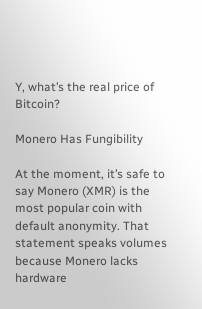Y, what’s the real price of Bitcoin?

Monero Has Fungibility

At the moment, it’s safe to say Monero (XMR) is the most popular coin with default anonymity. That statement speaks volumes because Monero lacks hardware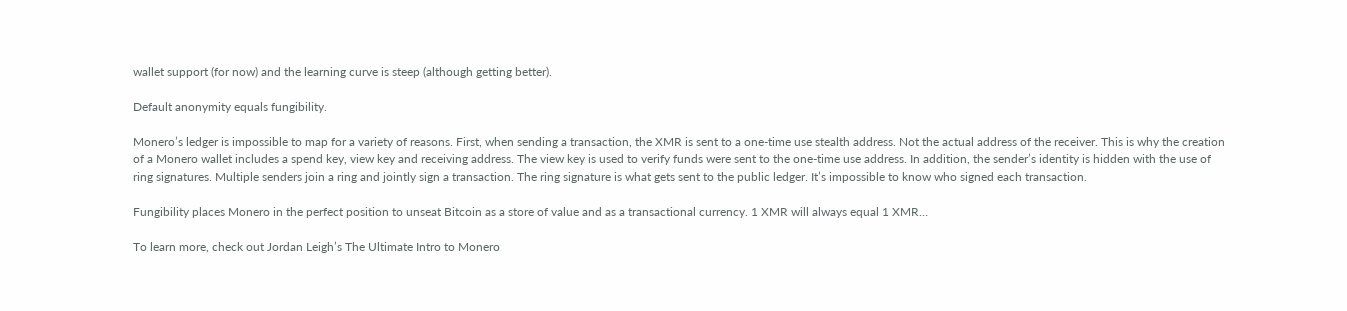wallet support (for now) and the learning curve is steep (although getting better).

Default anonymity equals fungibility.

Monero’s ledger is impossible to map for a variety of reasons. First, when sending a transaction, the XMR is sent to a one-time use stealth address. Not the actual address of the receiver. This is why the creation of a Monero wallet includes a spend key, view key and receiving address. The view key is used to verify funds were sent to the one-time use address. In addition, the sender’s identity is hidden with the use of ring signatures. Multiple senders join a ring and jointly sign a transaction. The ring signature is what gets sent to the public ledger. It’s impossible to know who signed each transaction.

Fungibility places Monero in the perfect position to unseat Bitcoin as a store of value and as a transactional currency. 1 XMR will always equal 1 XMR…

To learn more, check out Jordan Leigh’s The Ultimate Intro to Monero